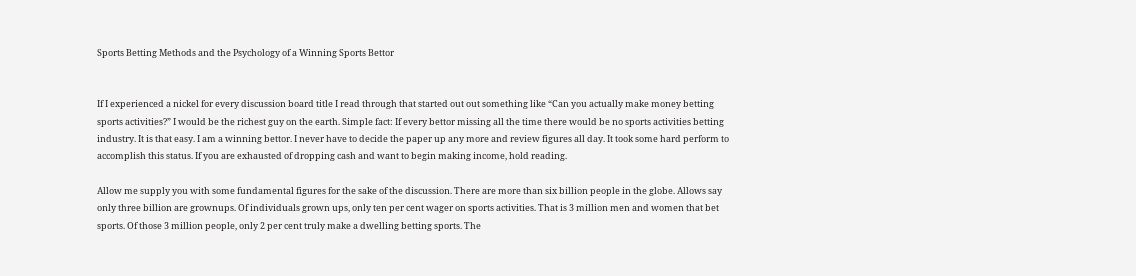Sports Betting Methods and the Psychology of a Winning Sports Bettor


If I experienced a nickel for every discussion board title I read through that started out out something like “Can you actually make money betting sports activities?” I would be the richest guy on the earth. Simple fact: If every bettor missing all the time there would be no sports activities betting industry. It is that easy. I am a winning bettor. I never have to decide the paper up any more and review figures all day. It took some hard perform to accomplish this status. If you are exhausted of dropping cash and want to begin making income, hold reading.

Allow me supply you with some fundamental figures for the sake of the discussion. There are more than six billion people in the globe. Allows say only three billion are grownups. Of individuals grown ups, only ten per cent wager on sports activities. That is 3 million men and women that bet sports. Of those 3 million people, only 2 per cent truly make a dwelling betting sports. The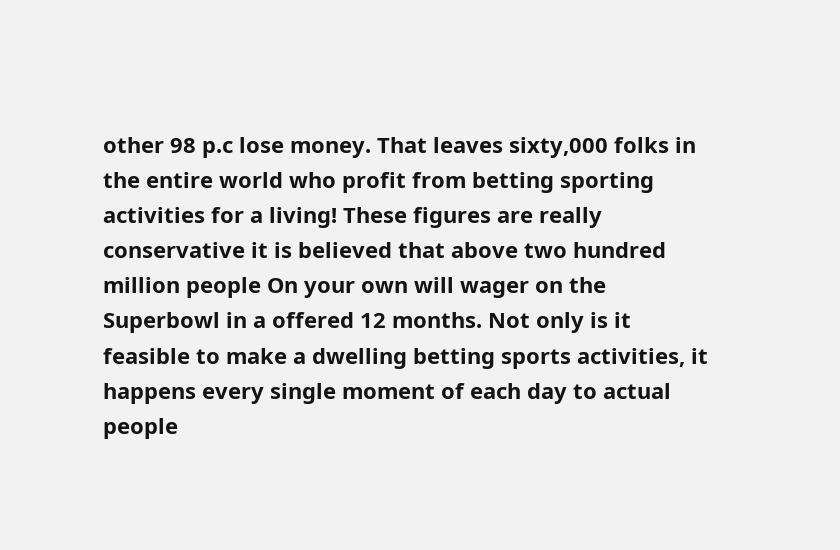other 98 p.c lose money. That leaves sixty,000 folks in the entire world who profit from betting sporting activities for a living! These figures are really conservative it is believed that above two hundred million people On your own will wager on the Superbowl in a offered 12 months. Not only is it feasible to make a dwelling betting sports activities, it happens every single moment of each day to actual people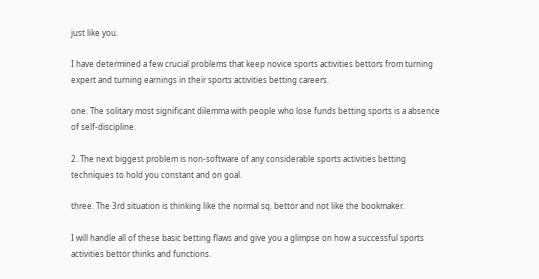just like you.

I have determined a few crucial problems that keep novice sports activities bettors from turning expert and turning earnings in their sports activities betting careers.

one. The solitary most significant dilemma with people who lose funds betting sports is a absence of self-discipline.

2. The next biggest problem is non-software of any considerable sports activities betting techniques to hold you constant and on goal.

three. The 3rd situation is thinking like the normal sq. bettor and not like the bookmaker.

I will handle all of these basic betting flaws and give you a glimpse on how a successful sports activities bettor thinks and functions.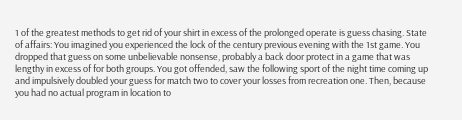1 of the greatest methods to get rid of your shirt in excess of the prolonged operate is guess chasing. State of affairs: You imagined you experienced the lock of the century previous evening with the 1st game. You dropped that guess on some unbelievable nonsense, probably a back door protect in a game that was lengthy in excess of for both groups. You got offended, saw the following sport of the night time coming up and impulsively doubled your guess for match two to cover your losses from recreation one. Then, because you had no actual program in location to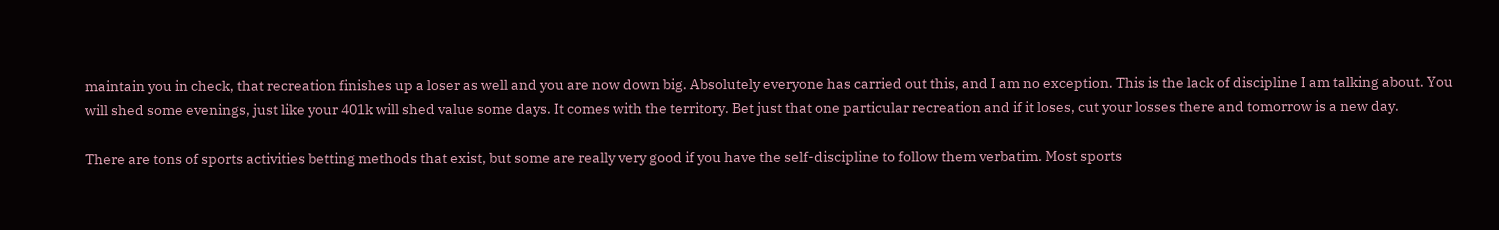maintain you in check, that recreation finishes up a loser as well and you are now down big. Absolutely everyone has carried out this, and I am no exception. This is the lack of discipline I am talking about. You will shed some evenings, just like your 401k will shed value some days. It comes with the territory. Bet just that one particular recreation and if it loses, cut your losses there and tomorrow is a new day.

There are tons of sports activities betting methods that exist, but some are really very good if you have the self-discipline to follow them verbatim. Most sports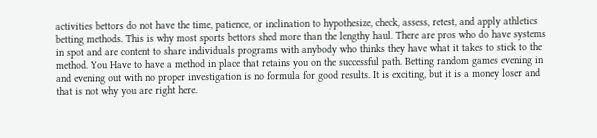activities bettors do not have the time, patience, or inclination to hypothesize, check, assess, retest, and apply athletics betting methods. This is why most sports bettors shed more than the lengthy haul. There are pros who do have systems in spot and are content to share individuals programs with anybody who thinks they have what it takes to stick to the method. You Have to have a method in place that retains you on the successful path. Betting random games evening in and evening out with no proper investigation is no formula for good results. It is exciting, but it is a money loser and that is not why you are right here.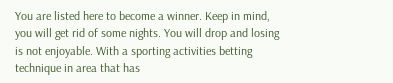You are listed here to become a winner. Keep in mind, you will get rid of some nights. You will drop and losing is not enjoyable. With a sporting activities betting technique in area that has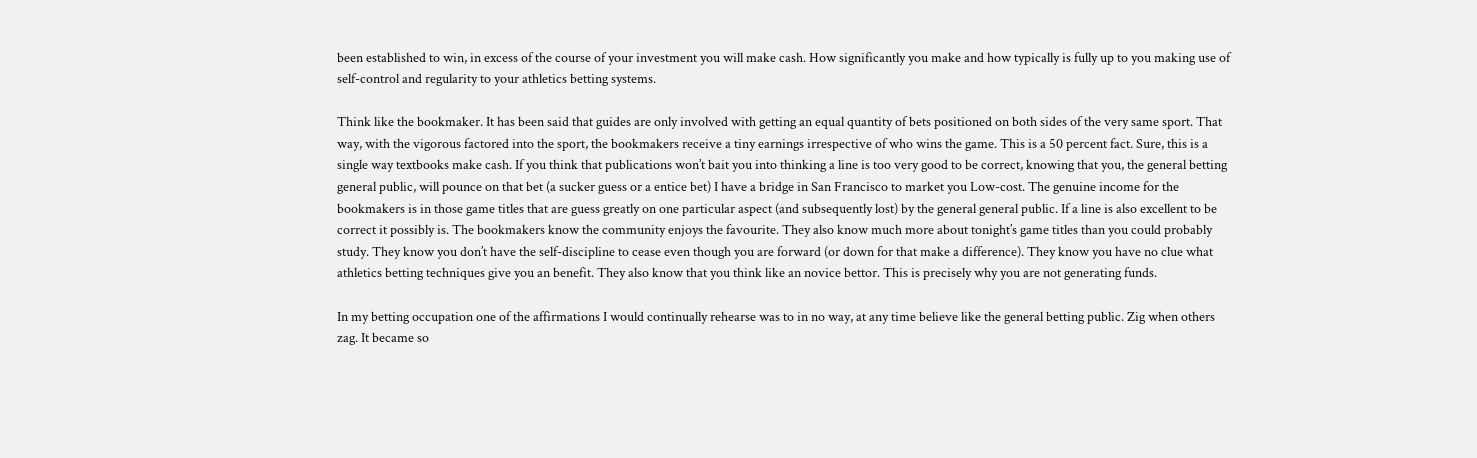been established to win, in excess of the course of your investment you will make cash. How significantly you make and how typically is fully up to you making use of self-control and regularity to your athletics betting systems.

Think like the bookmaker. It has been said that guides are only involved with getting an equal quantity of bets positioned on both sides of the very same sport. That way, with the vigorous factored into the sport, the bookmakers receive a tiny earnings irrespective of who wins the game. This is a 50 percent fact. Sure, this is a single way textbooks make cash. If you think that publications won’t bait you into thinking a line is too very good to be correct, knowing that you, the general betting general public, will pounce on that bet (a sucker guess or a entice bet) I have a bridge in San Francisco to market you Low-cost. The genuine income for the bookmakers is in those game titles that are guess greatly on one particular aspect (and subsequently lost) by the general general public. If a line is also excellent to be correct it possibly is. The bookmakers know the community enjoys the favourite. They also know much more about tonight’s game titles than you could probably study. They know you don’t have the self-discipline to cease even though you are forward (or down for that make a difference). They know you have no clue what athletics betting techniques give you an benefit. They also know that you think like an novice bettor. This is precisely why you are not generating funds.

In my betting occupation one of the affirmations I would continually rehearse was to in no way, at any time believe like the general betting public. Zig when others zag. It became so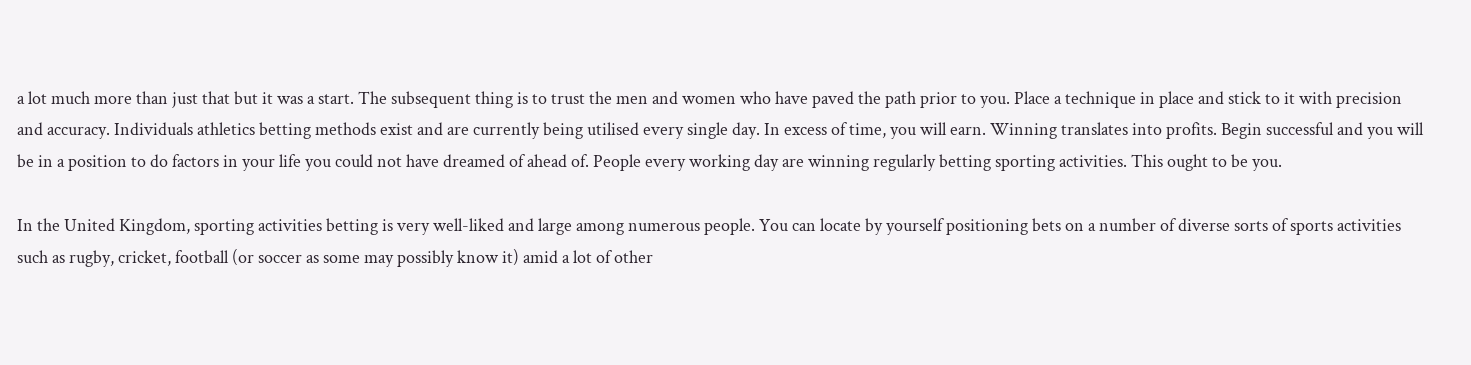a lot much more than just that but it was a start. The subsequent thing is to trust the men and women who have paved the path prior to you. Place a technique in place and stick to it with precision and accuracy. Individuals athletics betting methods exist and are currently being utilised every single day. In excess of time, you will earn. Winning translates into profits. Begin successful and you will be in a position to do factors in your life you could not have dreamed of ahead of. People every working day are winning regularly betting sporting activities. This ought to be you.

In the United Kingdom, sporting activities betting is very well-liked and large among numerous people. You can locate by yourself positioning bets on a number of diverse sorts of sports activities such as rugby, cricket, football (or soccer as some may possibly know it) amid a lot of other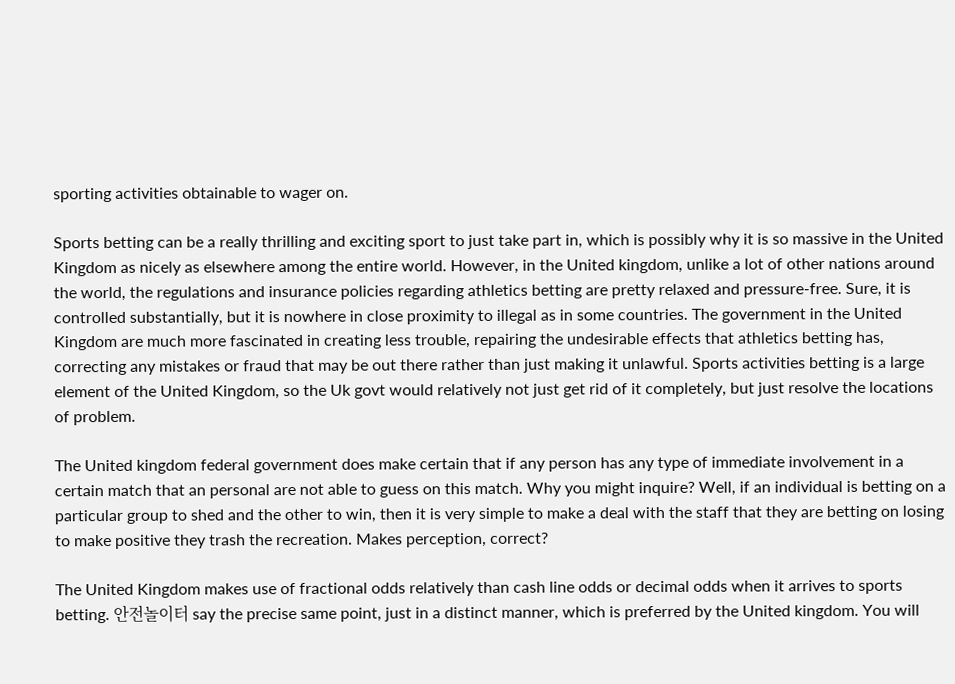sporting activities obtainable to wager on.

Sports betting can be a really thrilling and exciting sport to just take part in, which is possibly why it is so massive in the United Kingdom as nicely as elsewhere among the entire world. However, in the United kingdom, unlike a lot of other nations around the world, the regulations and insurance policies regarding athletics betting are pretty relaxed and pressure-free. Sure, it is controlled substantially, but it is nowhere in close proximity to illegal as in some countries. The government in the United Kingdom are much more fascinated in creating less trouble, repairing the undesirable effects that athletics betting has, correcting any mistakes or fraud that may be out there rather than just making it unlawful. Sports activities betting is a large element of the United Kingdom, so the Uk govt would relatively not just get rid of it completely, but just resolve the locations of problem.

The United kingdom federal government does make certain that if any person has any type of immediate involvement in a certain match that an personal are not able to guess on this match. Why you might inquire? Well, if an individual is betting on a particular group to shed and the other to win, then it is very simple to make a deal with the staff that they are betting on losing to make positive they trash the recreation. Makes perception, correct?

The United Kingdom makes use of fractional odds relatively than cash line odds or decimal odds when it arrives to sports betting. 안전놀이터 say the precise same point, just in a distinct manner, which is preferred by the United kingdom. You will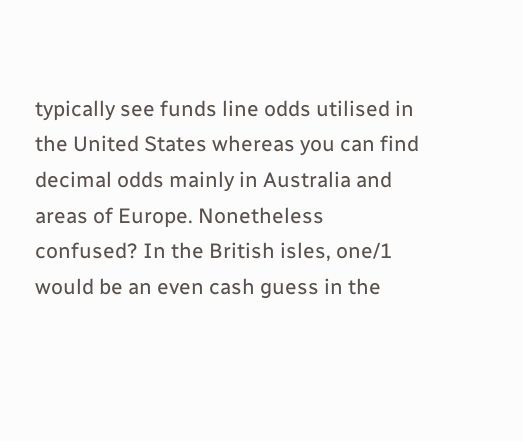typically see funds line odds utilised in the United States whereas you can find decimal odds mainly in Australia and areas of Europe. Nonetheless confused? In the British isles, one/1 would be an even cash guess in the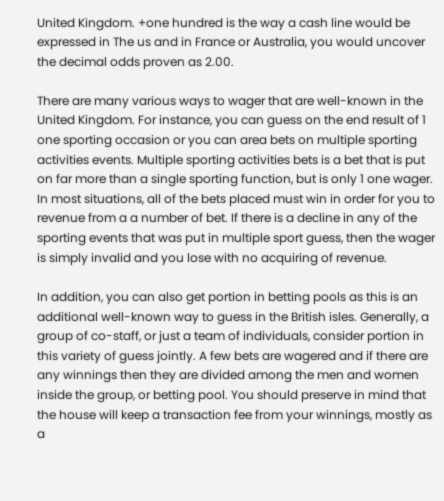United Kingdom. +one hundred is the way a cash line would be expressed in The us and in France or Australia, you would uncover the decimal odds proven as 2.00.

There are many various ways to wager that are well-known in the United Kingdom. For instance, you can guess on the end result of 1 one sporting occasion or you can area bets on multiple sporting activities events. Multiple sporting activities bets is a bet that is put on far more than a single sporting function, but is only 1 one wager. In most situations, all of the bets placed must win in order for you to revenue from a a number of bet. If there is a decline in any of the sporting events that was put in multiple sport guess, then the wager is simply invalid and you lose with no acquiring of revenue.

In addition, you can also get portion in betting pools as this is an additional well-known way to guess in the British isles. Generally, a group of co-staff, or just a team of individuals, consider portion in this variety of guess jointly. A few bets are wagered and if there are any winnings then they are divided among the men and women inside the group, or betting pool. You should preserve in mind that the house will keep a transaction fee from your winnings, mostly as a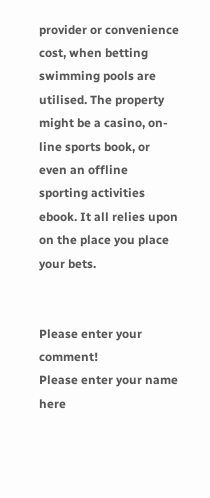provider or convenience cost, when betting swimming pools are utilised. The property might be a casino, on-line sports book, or even an offline sporting activities ebook. It all relies upon on the place you place your bets.


Please enter your comment!
Please enter your name here